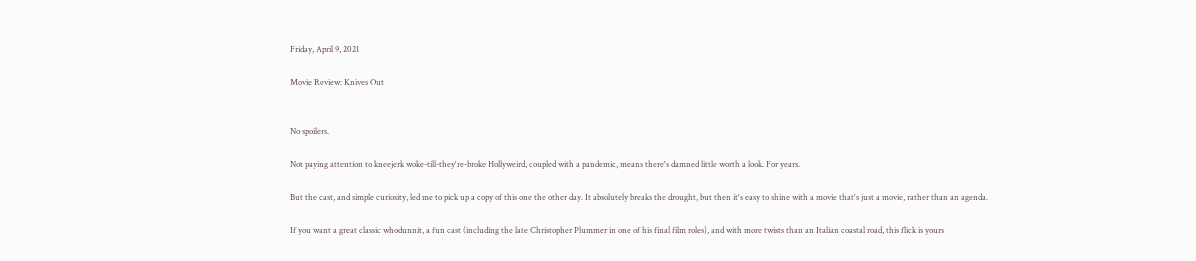Friday, April 9, 2021

Movie Review: Knives Out


No spoilers.

Not paying attention to kneejerk woke-till-they're-broke Hollyweird, coupled with a pandemic, means there's damned little worth a look. For years.

But the cast, and simple curiosity, led me to pick up a copy of this one the other day. It absolutely breaks the drought, but then it's easy to shine with a movie that's just a movie, rather than an agenda.

If you want a great classic whodunnit, a fun cast (including the late Christopher Plummer in one of his final film roles), and with more twists than an Italian coastal road, this flick is yours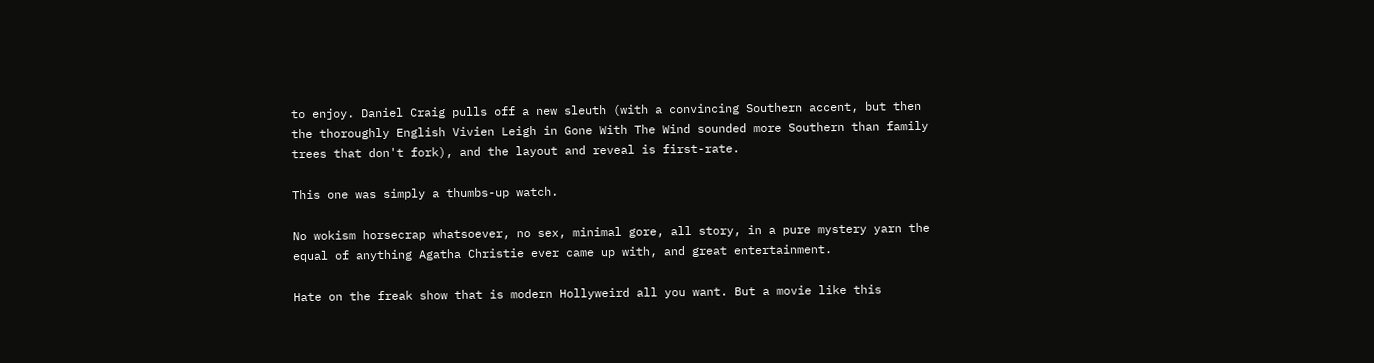to enjoy. Daniel Craig pulls off a new sleuth (with a convincing Southern accent, but then the thoroughly English Vivien Leigh in Gone With The Wind sounded more Southern than family trees that don't fork), and the layout and reveal is first-rate.

This one was simply a thumbs-up watch.

No wokism horsecrap whatsoever, no sex, minimal gore, all story, in a pure mystery yarn the equal of anything Agatha Christie ever came up with, and great entertainment.

Hate on the freak show that is modern Hollyweird all you want. But a movie like this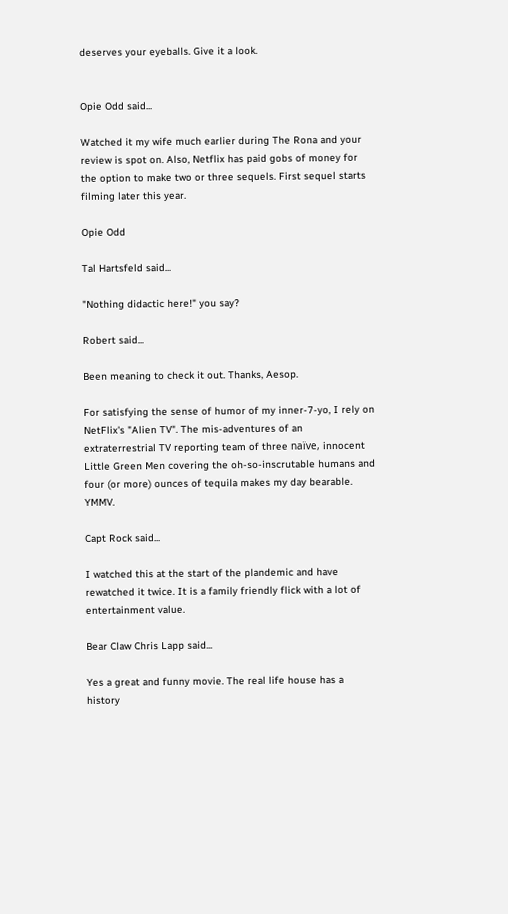deserves your eyeballs. Give it a look.


Opie Odd said...

Watched it my wife much earlier during The Rona and your review is spot on. Also, Netflix has paid gobs of money for the option to make two or three sequels. First sequel starts filming later this year.

Opie Odd

Tal Hartsfeld said...

"Nothing didactic here!" you say?

Robert said...

Been meaning to check it out. Thanks, Aesop.

For satisfying the sense of humor of my inner-7-yo, I rely on NetFlix's "Alien TV". The mis-adventures of an extraterrestrial TV reporting team of three naïve, innocent Little Green Men covering the oh-so-inscrutable humans and four (or more) ounces of tequila makes my day bearable. YMMV.

Capt Rock said...

I watched this at the start of the plandemic and have rewatched it twice. It is a family friendly flick with a lot of entertainment value.

Bear Claw Chris Lapp said...

Yes a great and funny movie. The real life house has a history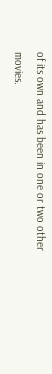of its own and has been in one or two other movies.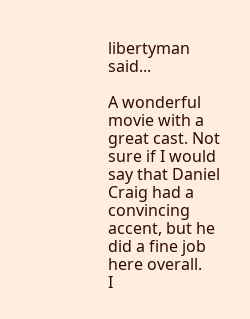libertyman said...

A wonderful movie with a great cast. Not sure if I would say that Daniel Craig had a convincing accent, but he did a fine job here overall.
I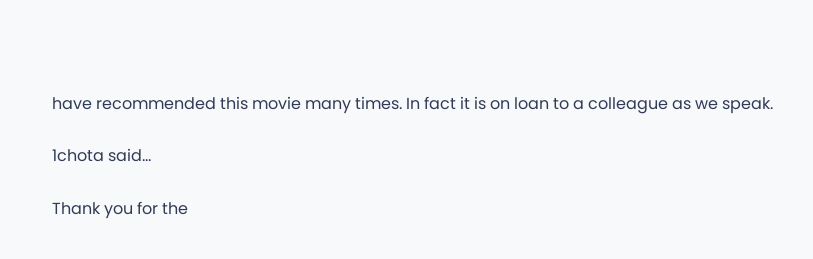have recommended this movie many times. In fact it is on loan to a colleague as we speak.

1chota said...

Thank you for the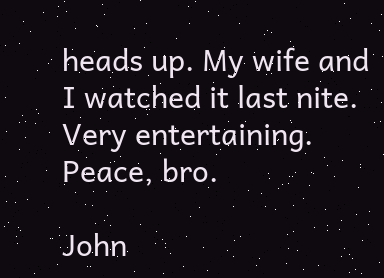heads up. My wife and I watched it last nite.
Very entertaining.
Peace, bro.

John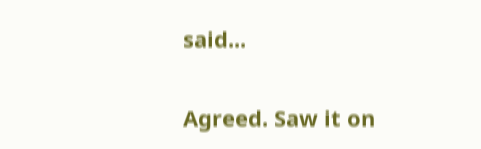said...

Agreed. Saw it on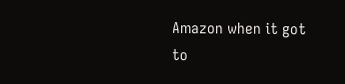Amazon when it got to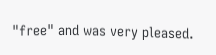"free" and was very pleased.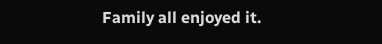Family all enjoyed it.